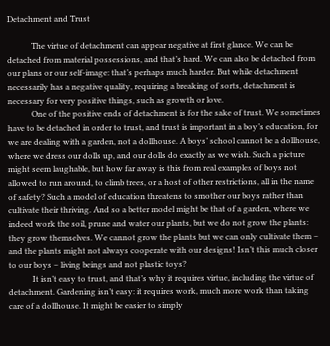Detachment and Trust

            The virtue of detachment can appear negative at first glance. We can be detached from material possessions, and that’s hard. We can also be detached from our plans or our self-image: that’s perhaps much harder. But while detachment necessarily has a negative quality, requiring a breaking of sorts, detachment is necessary for very positive things, such as growth or love.
            One of the positive ends of detachment is for the sake of trust. We sometimes have to be detached in order to trust, and trust is important in a boy’s education, for we are dealing with a garden, not a dollhouse. A boys’ school cannot be a dollhouse, where we dress our dolls up, and our dolls do exactly as we wish. Such a picture might seem laughable, but how far away is this from real examples of boys not allowed to run around, to climb trees, or a host of other restrictions, all in the name of safety? Such a model of education threatens to smother our boys rather than cultivate their thriving. And so a better model might be that of a garden, where we indeed work the soil, prune and water our plants, but we do not grow the plants: they grow themselves. We cannot grow the plants but we can only cultivate them – and the plants might not always cooperate with our designs! Isn’t this much closer to our boys – living beings and not plastic toys?
            It isn’t easy to trust, and that’s why it requires virtue, including the virtue of detachment. Gardening isn’t easy: it requires work, much more work than taking care of a dollhouse. It might be easier to simply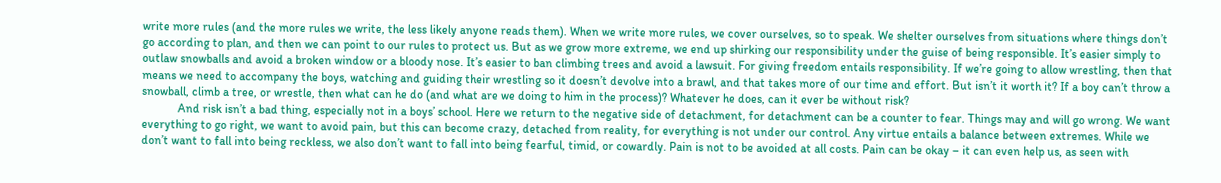write more rules (and the more rules we write, the less likely anyone reads them). When we write more rules, we cover ourselves, so to speak. We shelter ourselves from situations where things don’t go according to plan, and then we can point to our rules to protect us. But as we grow more extreme, we end up shirking our responsibility under the guise of being responsible. It’s easier simply to outlaw snowballs and avoid a broken window or a bloody nose. It’s easier to ban climbing trees and avoid a lawsuit. For giving freedom entails responsibility. If we’re going to allow wrestling, then that means we need to accompany the boys, watching and guiding their wrestling so it doesn’t devolve into a brawl, and that takes more of our time and effort. But isn’t it worth it? If a boy can’t throw a snowball, climb a tree, or wrestle, then what can he do (and what are we doing to him in the process)? Whatever he does, can it ever be without risk?
            And risk isn’t a bad thing, especially not in a boys’ school. Here we return to the negative side of detachment, for detachment can be a counter to fear. Things may and will go wrong. We want everything to go right, we want to avoid pain, but this can become crazy, detached from reality, for everything is not under our control. Any virtue entails a balance between extremes. While we don’t want to fall into being reckless, we also don’t want to fall into being fearful, timid, or cowardly. Pain is not to be avoided at all costs. Pain can be okay – it can even help us, as seen with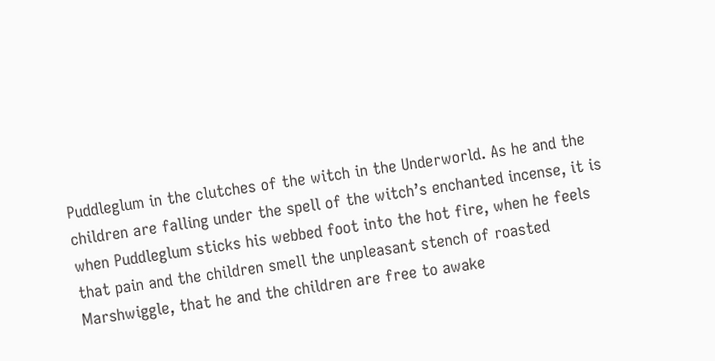Puddleglum in the clutches of the witch in the Underworld. As he and the children are falling under the spell of the witch’s enchanted incense, it is when Puddleglum sticks his webbed foot into the hot fire, when he feels that pain and the children smell the unpleasant stench of roasted Marshwiggle, that he and the children are free to awake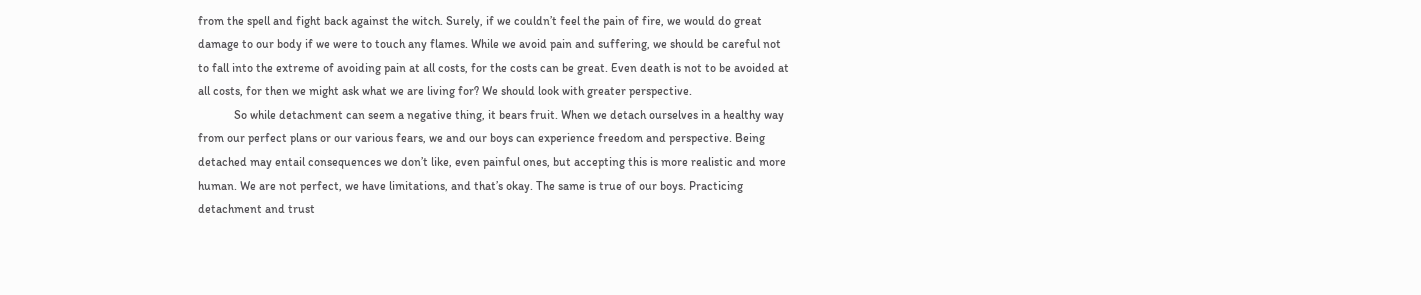from the spell and fight back against the witch. Surely, if we couldn’t feel the pain of fire, we would do great damage to our body if we were to touch any flames. While we avoid pain and suffering, we should be careful not to fall into the extreme of avoiding pain at all costs, for the costs can be great. Even death is not to be avoided at all costs, for then we might ask what we are living for? We should look with greater perspective.
            So while detachment can seem a negative thing, it bears fruit. When we detach ourselves in a healthy way from our perfect plans or our various fears, we and our boys can experience freedom and perspective. Being detached may entail consequences we don’t like, even painful ones, but accepting this is more realistic and more human. We are not perfect, we have limitations, and that’s okay. The same is true of our boys. Practicing detachment and trust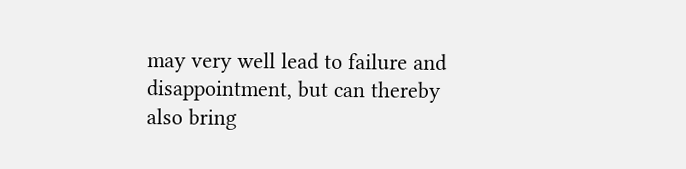may very well lead to failure and disappointment, but can thereby also bring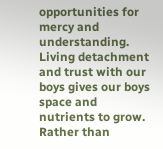opportunities for mercy and understanding. Living detachment and trust with our boys gives our boys space and nutrients to grow. Rather than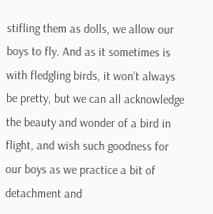stifling them as dolls, we allow our boys to fly. And as it sometimes is with fledgling birds, it won’t always be pretty, but we can all acknowledge the beauty and wonder of a bird in flight, and wish such goodness for our boys as we practice a bit of detachment and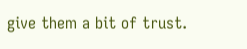give them a bit of trust.